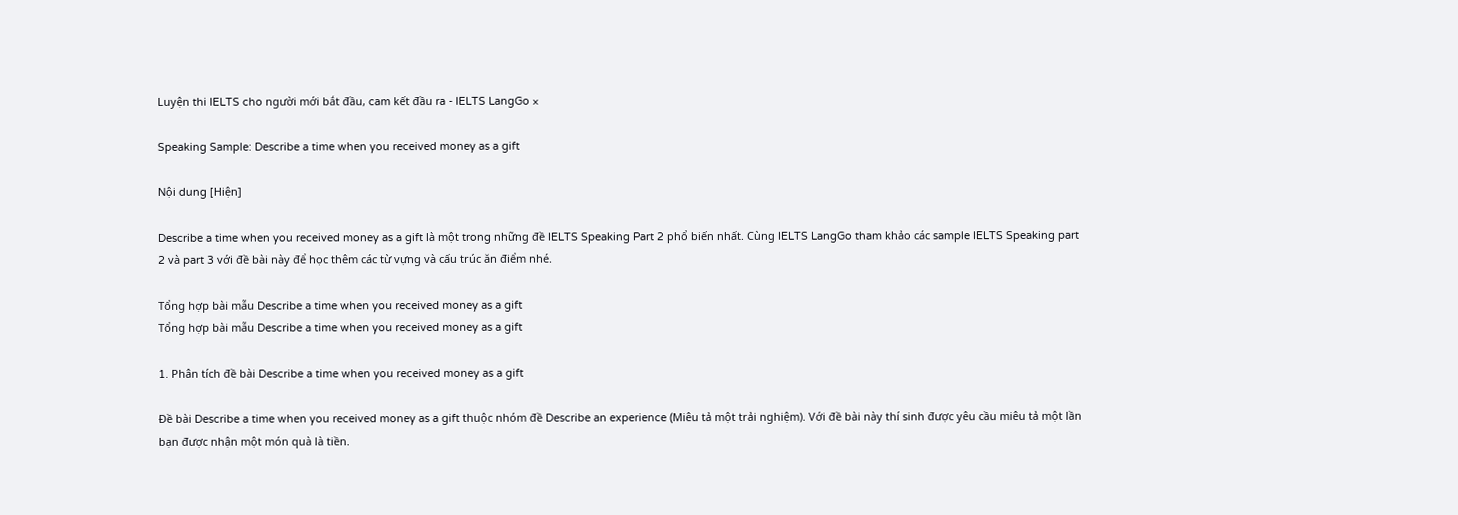Luyện thi IELTS cho người mới bắt đầu, cam kết đầu ra - IELTS LangGo ×

Speaking Sample: Describe a time when you received money as a gift

Nội dung [Hiện]

Describe a time when you received money as a gift là một trong những đề IELTS Speaking Part 2 phổ biến nhất. Cùng IELTS LangGo tham khảo các sample IELTS Speaking part 2 và part 3 với đề bài này để học thêm các từ vựng và cấu trúc ăn điểm nhé.

Tổng hợp bài mẫu Describe a time when you received money as a gift
Tổng hợp bài mẫu Describe a time when you received money as a gift

1. Phân tích đề bài Describe a time when you received money as a gift

Đề bài Describe a time when you received money as a gift thuộc nhóm đề Describe an experience (Miêu tả một trải nghiệm). Với đề bài này thí sinh được yêu cầu miêu tả một lần bạn được nhận một món quà là tiền.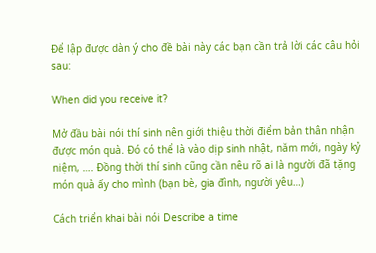Để lập được dàn ý cho đề bài này các bạn cần trả lời các câu hỏi sau:

When did you receive it?

Mở đầu bài nói thí sinh nên giới thiệu thời điểm bản thân nhận được món quà. Đó có thể là vào dịp sinh nhật, năm mới, ngày kỷ niệm, …. Đồng thời thí sinh cũng cần nêu rõ ai là người đã tặng món quà ấy cho mình (bạn bè, gia đình, người yêu…)

Cách triển khai bài nói Describe a time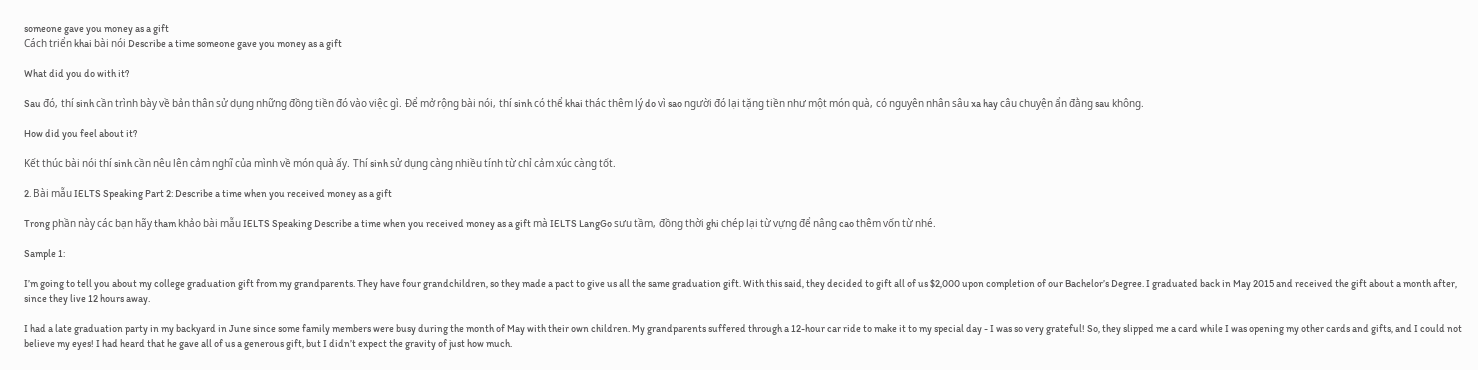someone gave you money as a gift
Cách triển khai bài nói Describe a time someone gave you money as a gift

What did you do with it?

Sau đó, thí sinh cần trình bày về bản thân sử dụng những đồng tiền đó vào việc gì. Để mở rộng bài nói, thí sinh có thể khai thác thêm lý do vì sao người đó lại tặng tiền như một món quà, có nguyên nhân sâu xa hay câu chuyện ẩn đằng sau không.

How did you feel about it?

Kết thúc bài nói thí sinh cần nêu lên cảm nghĩ của mình về món quà ấy. Thí sinh sử dụng càng nhiều tính từ chỉ cảm xúc càng tốt.

2. Bài mẫu IELTS Speaking Part 2: Describe a time when you received money as a gift

Trong phần này các bạn hãy tham khảo bài mẫu IELTS Speaking Describe a time when you received money as a gift mà IELTS LangGo sưu tầm, đồng thời ghi chép lại từ vựng để nâng cao thêm vốn từ nhé.

Sample 1:

I’m going to tell you about my college graduation gift from my grandparents. They have four grandchildren, so they made a pact to give us all the same graduation gift. With this said, they decided to gift all of us $2,000 upon completion of our Bachelor’s Degree. I graduated back in May 2015 and received the gift about a month after, since they live 12 hours away.

I had a late graduation party in my backyard in June since some family members were busy during the month of May with their own children. My grandparents suffered through a 12-hour car ride to make it to my special day - I was so very grateful! So, they slipped me a card while I was opening my other cards and gifts, and I could not believe my eyes! I had heard that he gave all of us a generous gift, but I didn’t expect the gravity of just how much.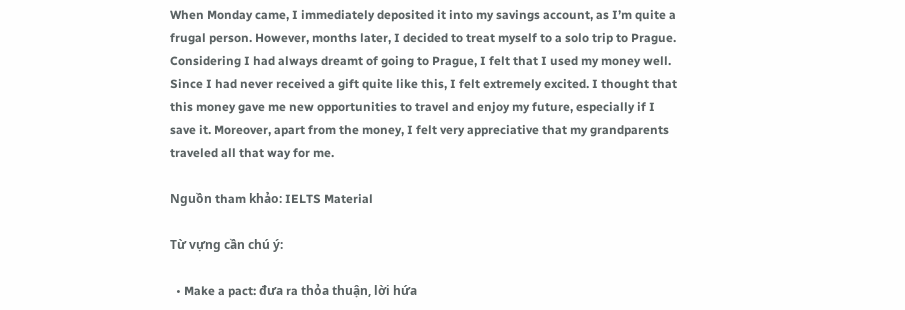When Monday came, I immediately deposited it into my savings account, as I’m quite a frugal person. However, months later, I decided to treat myself to a solo trip to Prague. Considering I had always dreamt of going to Prague, I felt that I used my money well. Since I had never received a gift quite like this, I felt extremely excited. I thought that this money gave me new opportunities to travel and enjoy my future, especially if I save it. Moreover, apart from the money, I felt very appreciative that my grandparents traveled all that way for me.

Nguồn tham khảo: IELTS Material

Từ vựng cần chú ý:

  • Make a pact: đưa ra thỏa thuận, lời hứa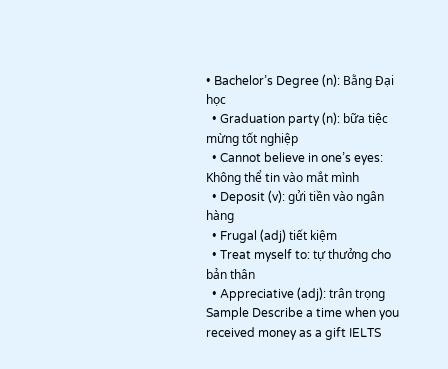• Bachelor’s Degree (n): Bằng Đại học
  • Graduation party (n): bữa tiệc mừng tốt nghiệp
  • Cannot believe in one’s eyes: Không thể tin vào mắt mình
  • Deposit (v): gửi tiền vào ngân hàng
  • Frugal (adj) tiết kiệm
  • Treat myself to: tự thưởng cho bản thân
  • Appreciative (adj): trân trọng
Sample Describe a time when you received money as a gift IELTS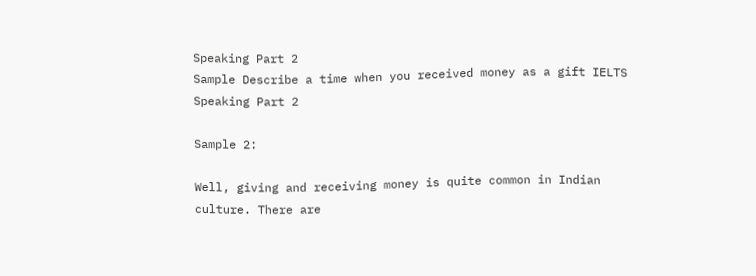Speaking Part 2
Sample Describe a time when you received money as a gift IELTS Speaking Part 2

Sample 2:

Well, giving and receiving money is quite common in Indian culture. There are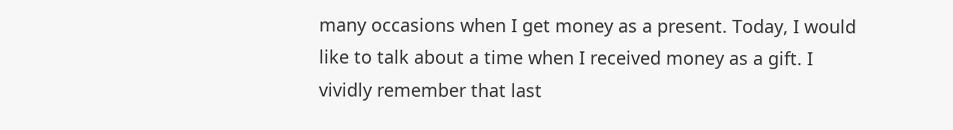many occasions when I get money as a present. Today, I would like to talk about a time when I received money as a gift. I vividly remember that last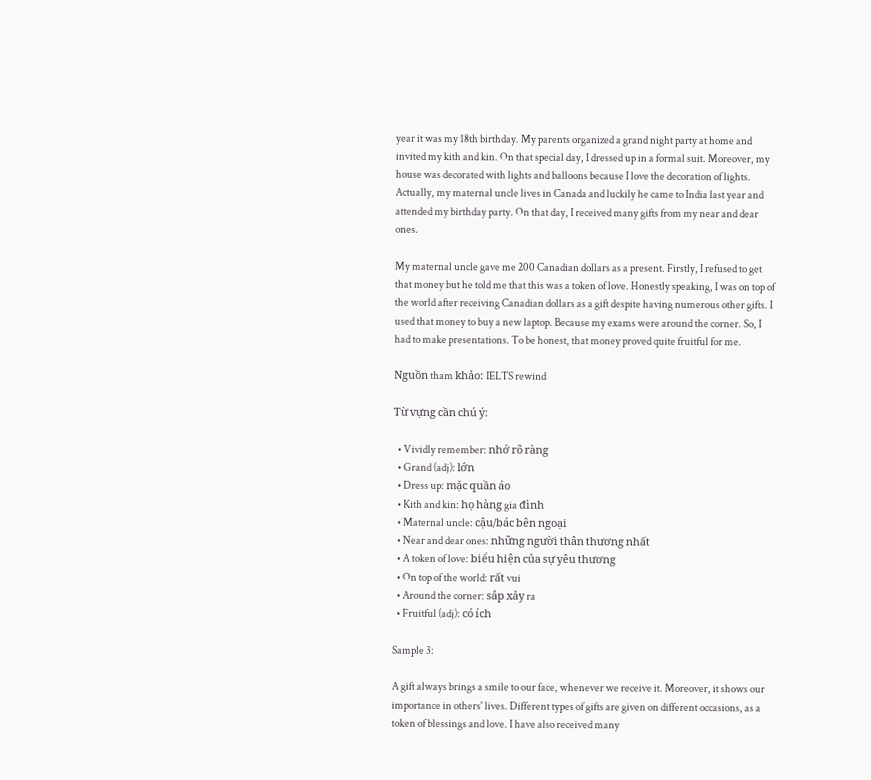year it was my 18th birthday. My parents organized a grand night party at home and invited my kith and kin. On that special day, I dressed up in a formal suit. Moreover, my house was decorated with lights and balloons because I love the decoration of lights. Actually, my maternal uncle lives in Canada and luckily he came to India last year and attended my birthday party. On that day, I received many gifts from my near and dear ones.

My maternal uncle gave me 200 Canadian dollars as a present. Firstly, I refused to get that money but he told me that this was a token of love. Honestly speaking, I was on top of the world after receiving Canadian dollars as a gift despite having numerous other gifts. I used that money to buy a new laptop. Because my exams were around the corner. So, I had to make presentations. To be honest, that money proved quite fruitful for me.

Nguồn tham khảo: IELTS rewind

Từ vựng cần chú ý:

  • Vividly remember: nhớ rõ ràng
  • Grand (adj): lớn
  • Dress up: mặc quần áo
  • Kith and kin: họ hàng gia đình
  • Maternal uncle: cậu/bác bên ngoại
  • Near and dear ones: những người thân thương nhất
  • A token of love: biểu hiện của sự yêu thương
  • On top of the world: rất vui
  • Around the corner: sắp xảy ra
  • Fruitful (adj): có ích

Sample 3:

A gift always brings a smile to our face, whenever we receive it. Moreover, it shows our importance in others' lives. Different types of gifts are given on different occasions, as a token of blessings and love. I have also received many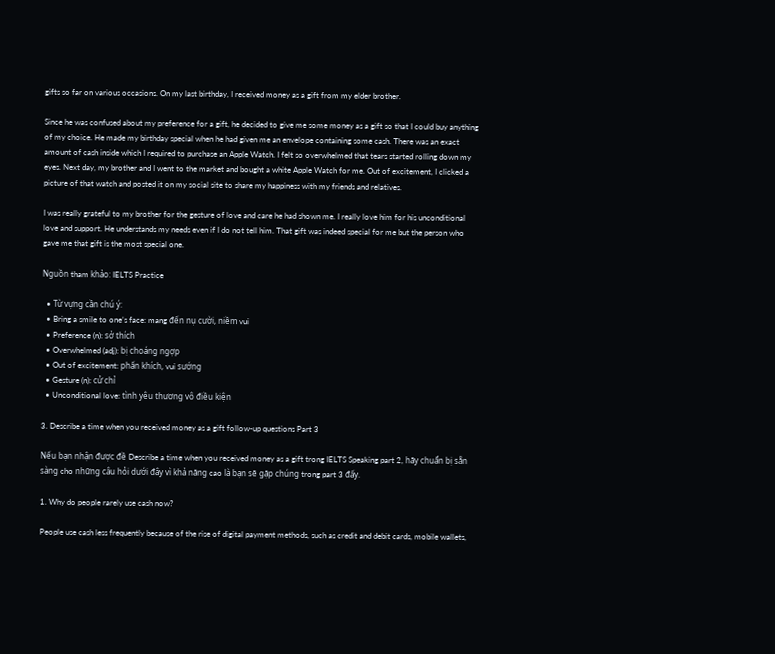gifts so far on various occasions. On my last birthday, I received money as a gift from my elder brother.

Since he was confused about my preference for a gift, he decided to give me some money as a gift so that I could buy anything of my choice. He made my birthday special when he had given me an envelope containing some cash. There was an exact amount of cash inside which I required to purchase an Apple Watch. I felt so overwhelmed that tears started rolling down my eyes. Next day, my brother and I went to the market and bought a white Apple Watch for me. Out of excitement, I clicked a picture of that watch and posted it on my social site to share my happiness with my friends and relatives.

I was really grateful to my brother for the gesture of love and care he had shown me. I really love him for his unconditional love and support. He understands my needs even if I do not tell him. That gift was indeed special for me but the person who gave me that gift is the most special one.

Nguồn tham khảo: IELTS Practice

  • Từ vựng cần chú ý:
  • Bring a smile to one’s face: mang đến nụ cười, niềm vui
  • Preference (n): sở thích
  • Overwhelmed (adj): bị choáng ngợp
  • Out of excitement: phấn khích, vui sướng
  • Gesture (n): cử chỉ
  • Unconditional love: tình yêu thương vô điều kiện

3. Describe a time when you received money as a gift follow-up questions Part 3

Nếu bạn nhận được đề Describe a time when you received money as a gift trong IELTS Speaking part 2, hãy chuẩn bị sẵn sàng cho những câu hỏi dưới đây vì khả năng cao là bạn sẽ gặp chúng trong part 3 đấy.

1. Why do people rarely use cash now?

People use cash less frequently because of the rise of digital payment methods, such as credit and debit cards, mobile wallets,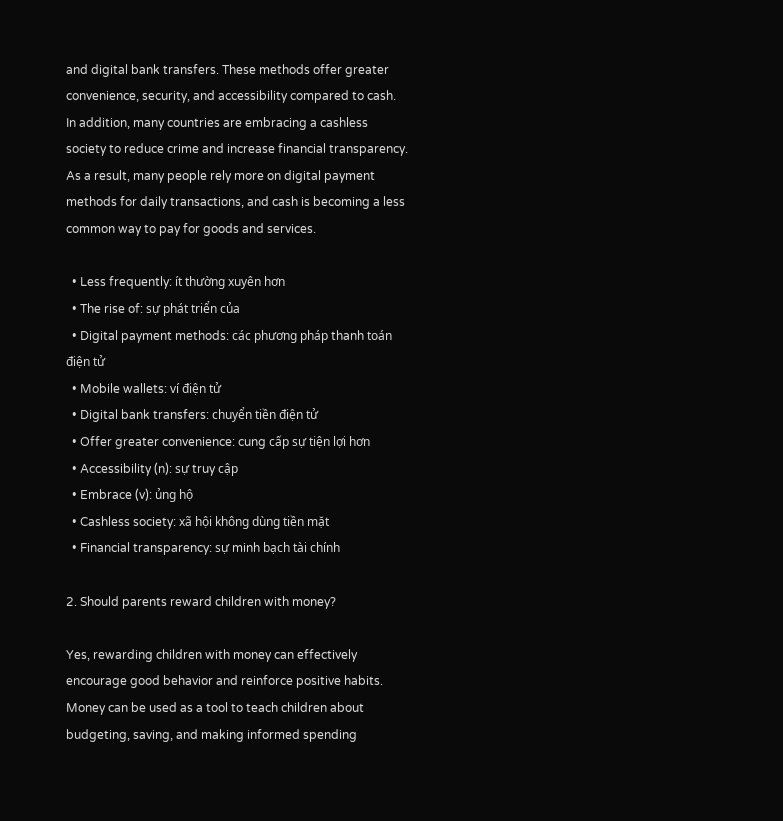and digital bank transfers. These methods offer greater convenience, security, and accessibility compared to cash. In addition, many countries are embracing a cashless society to reduce crime and increase financial transparency. As a result, many people rely more on digital payment methods for daily transactions, and cash is becoming a less common way to pay for goods and services.

  • Less frequently: ít thường xuyên hơn
  • The rise of: sự phát triển của
  • Digital payment methods: các phương pháp thanh toán điện tử
  • Mobile wallets: ví điện tử
  • Digital bank transfers: chuyển tiền điện tử
  • Offer greater convenience: cung cấp sự tiện lợi hơn
  • Accessibility (n): sự truy cập
  • Embrace (v): ủng hộ
  • Cashless society: xã hội không dùng tiền mặt
  • Financial transparency: sự minh bạch tài chính

2. Should parents reward children with money?

Yes, rewarding children with money can effectively encourage good behavior and reinforce positive habits. Money can be used as a tool to teach children about budgeting, saving, and making informed spending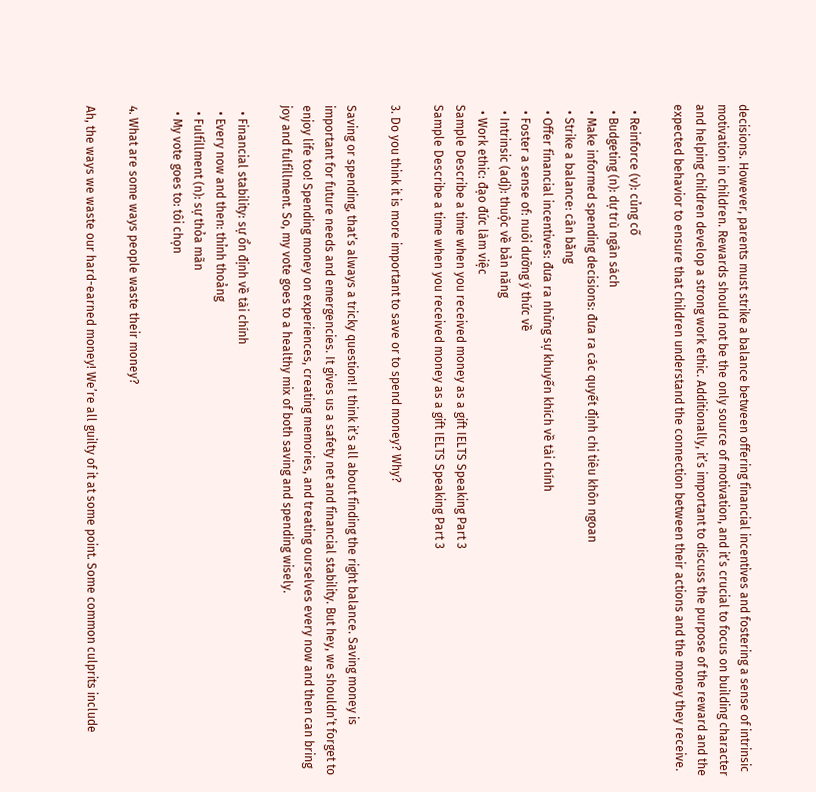decisions. However, parents must strike a balance between offering financial incentives and fostering a sense of intrinsic motivation in children. Rewards should not be the only source of motivation, and it’s crucial to focus on building character and helping children develop a strong work ethic. Additionally, it’s important to discuss the purpose of the reward and the expected behavior to ensure that children understand the connection between their actions and the money they receive.

  • Reinforce (v): củng cố
  • Budgeting (n): dự trù ngân sách
  • Make informed spending decisions: đưa ra các quyết định chi tiêu khôn ngoan
  • Strike a balance: cân bằng
  • Offer financial incentives: đưa ra những sự khuyến khích về tài chính
  • Foster a sense of: nuôi dưỡng ý thức về
  • Intrinsic (adj): thuộc về bản năng
  • Work ethic: đạo đức làm việc
Sample Describe a time when you received money as a gift IELTS Speaking Part 3
Sample Describe a time when you received money as a gift IELTS Speaking Part 3

3. Do you think it is more important to save or to spend money? Why?

Saving or spending, that’s always a tricky question! I think it’s all about finding the right balance. Saving money is important for future needs and emergencies. It gives us a safety net and financial stability. But hey, we shouldn’t forget to enjoy life too! Spending money on experiences, creating memories, and treating ourselves every now and then can bring joy and fulfillment. So, my vote goes to a healthy mix of both saving and spending wisely.

  • Financial stability: sự ổn định về tài chính
  • Every now and then: thỉnh thoảng
  • Fulfillment (n): sự thỏa mãn
  • My vote goes to: tôi chọn

4. What are some ways people waste their money?

Ah, the ways we waste our hard-earned money! We’re all guilty of it at some point. Some common culprits include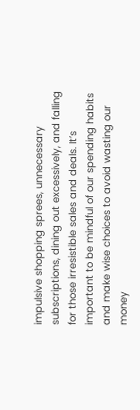impulsive shopping sprees, unnecessary subscriptions, dining out excessively, and falling for those irresistible sales and deals. It’s important to be mindful of our spending habits and make wise choices to avoid wasting our money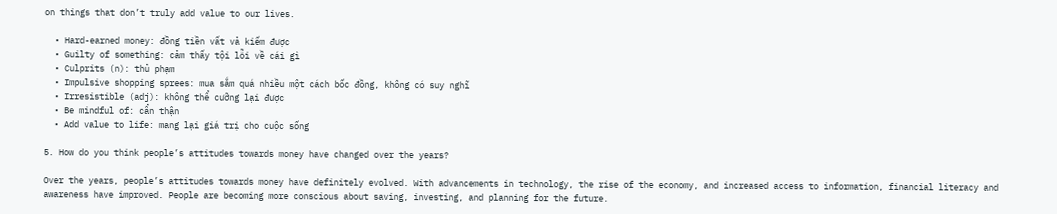on things that don’t truly add value to our lives.

  • Hard-earned money: đồng tiền vất vả kiếm được
  • Guilty of something: cảm thấy tội lỗi về cái gì
  • Culprits (n): thủ phạm
  • Impulsive shopping sprees: mua sắm quá nhiều một cách bốc đồng, không có suy nghĩ
  • Irresistible (adj): không thể cưỡng lại được
  • Be mindful of: cẩn thận
  • Add value to life: mang lại giá trị cho cuộc sống

5. How do you think people’s attitudes towards money have changed over the years?

Over the years, people’s attitudes towards money have definitely evolved. With advancements in technology, the rise of the economy, and increased access to information, financial literacy and awareness have improved. People are becoming more conscious about saving, investing, and planning for the future.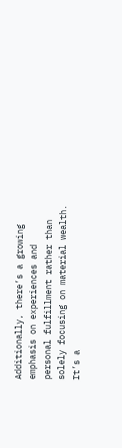Additionally, there’s a growing emphasis on experiences and personal fulfillment rather than solely focusing on material wealth. It’s a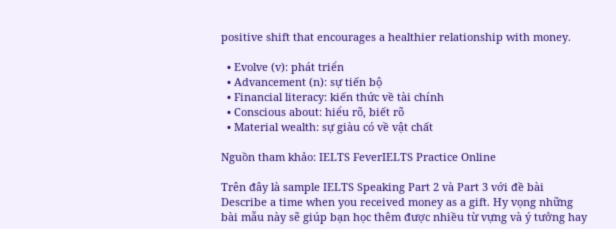positive shift that encourages a healthier relationship with money.

  • Evolve (v): phát triển
  • Advancement (n): sự tiến bộ
  • Financial literacy: kiến thức về tài chính
  • Conscious about: hiểu rõ, biết rõ
  • Material wealth: sự giàu có về vật chất

Nguồn tham khảo: IELTS FeverIELTS Practice Online

Trên đây là sample IELTS Speaking Part 2 và Part 3 với đề bài Describe a time when you received money as a gift. Hy vọng những bài mẫu này sẽ giúp bạn học thêm được nhiều từ vựng và ý tưởng hay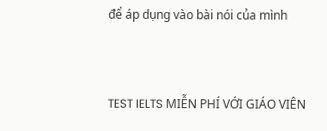để áp dụng vào bài nói của mình


TEST IELTS MIỄN PHÍ VỚI GIÁO VIÊN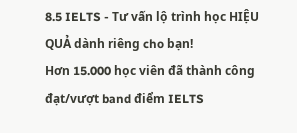8.5 IELTS - Tư vấn lộ trình học HIỆU QUẢ dành riêng cho bạn!
Hơn 15.000 học viên đã thành công đạt/vượt band điểm IELTS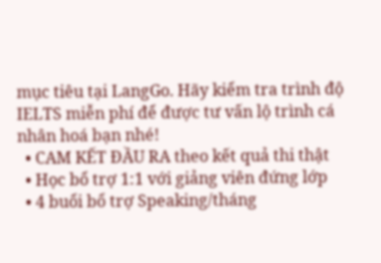mục tiêu tại LangGo. Hãy kiểm tra trình độ IELTS miễn phí để được tư vấn lộ trình cá nhân hoá bạn nhé!
  • CAM KẾT ĐẦU RA theo kết quả thi thật
  • Học bổ trợ 1:1 với giảng viên đứng lớp
  • 4 buổi bổ trợ Speaking/tháng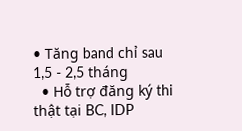• Tăng band chỉ sau 1,5 - 2,5 tháng
  • Hỗ trợ đăng ký thi thật tại BC, IDP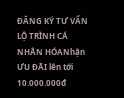ĐĂNG KÝ TƯ VẤN LỘ TRÌNH CÁ NHÂN HÓANhận ƯU ĐÃI lên tới 10.000.000đ